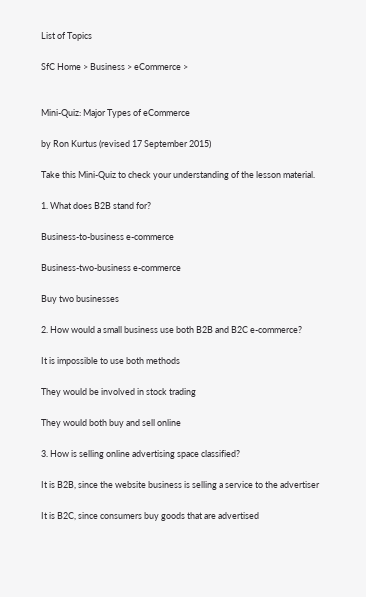List of Topics

SfC Home > Business > eCommerce >


Mini-Quiz: Major Types of eCommerce

by Ron Kurtus (revised 17 September 2015)

Take this Mini-Quiz to check your understanding of the lesson material.

1. What does B2B stand for?

Business-to-business e-commerce

Business-two-business e-commerce

Buy two businesses

2. How would a small business use both B2B and B2C e-commerce?

It is impossible to use both methods

They would be involved in stock trading

They would both buy and sell online

3. How is selling online advertising space classified?

It is B2B, since the website business is selling a service to the advertiser

It is B2C, since consumers buy goods that are advertised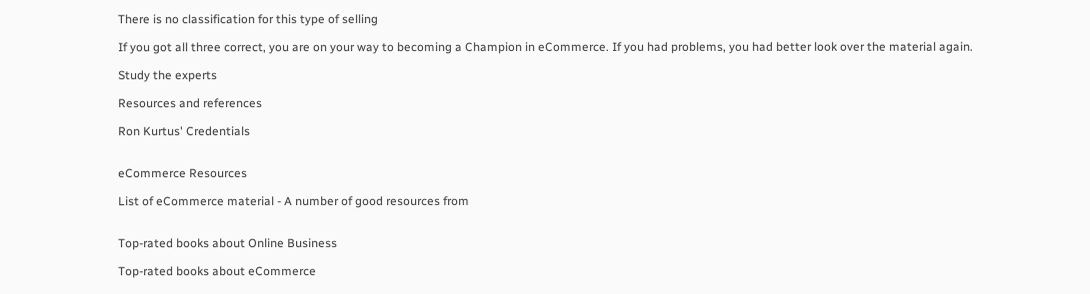There is no classification for this type of selling

If you got all three correct, you are on your way to becoming a Champion in eCommerce. If you had problems, you had better look over the material again.

Study the experts

Resources and references

Ron Kurtus' Credentials


eCommerce Resources

List of eCommerce material - A number of good resources from


Top-rated books about Online Business

Top-rated books about eCommerce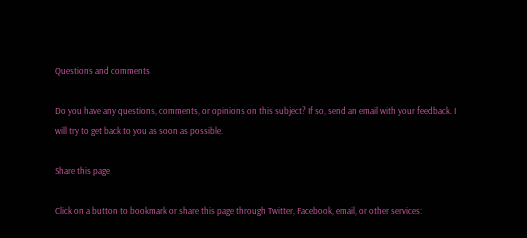Questions and comments

Do you have any questions, comments, or opinions on this subject? If so, send an email with your feedback. I will try to get back to you as soon as possible.

Share this page

Click on a button to bookmark or share this page through Twitter, Facebook, email, or other services: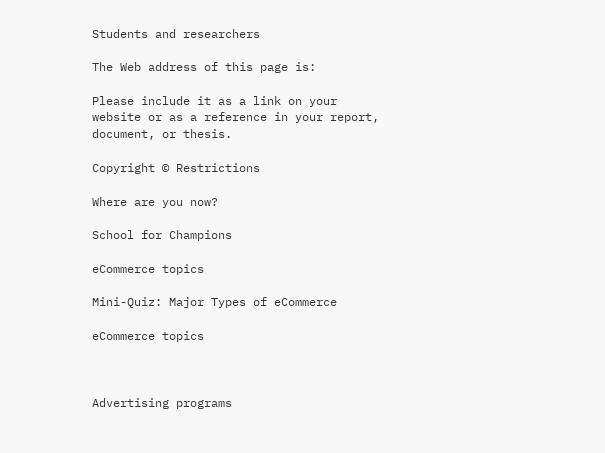Students and researchers

The Web address of this page is:

Please include it as a link on your website or as a reference in your report, document, or thesis.

Copyright © Restrictions

Where are you now?

School for Champions

eCommerce topics

Mini-Quiz: Major Types of eCommerce

eCommerce topics



Advertising programs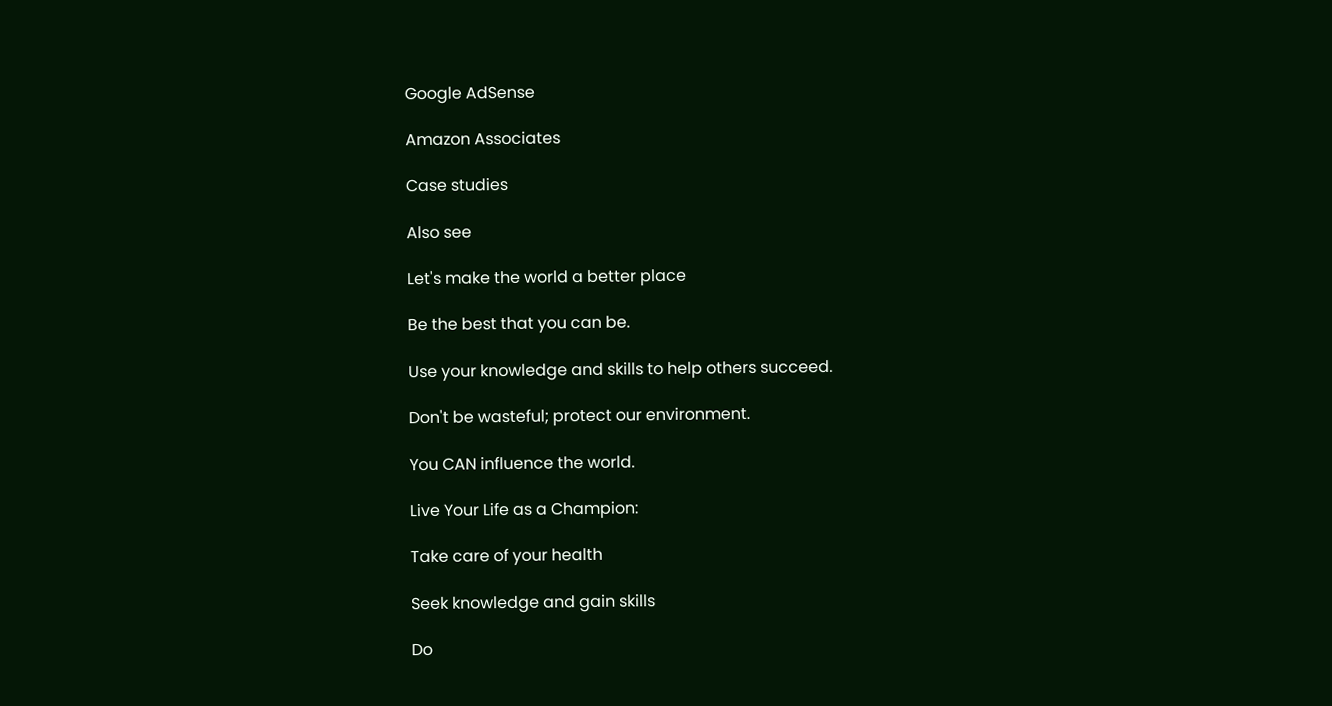Google AdSense

Amazon Associates

Case studies

Also see

Let's make the world a better place

Be the best that you can be.

Use your knowledge and skills to help others succeed.

Don't be wasteful; protect our environment.

You CAN influence the world.

Live Your Life as a Champion:

Take care of your health

Seek knowledge and gain skills

Do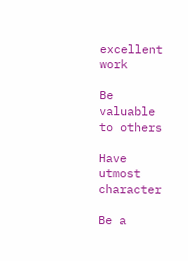excellent work

Be valuable to others

Have utmost character

Be a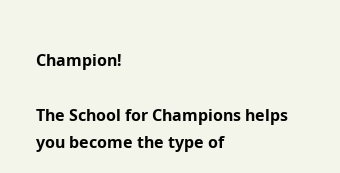Champion!

The School for Champions helps you become the type of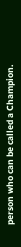person who can be called a Champion.